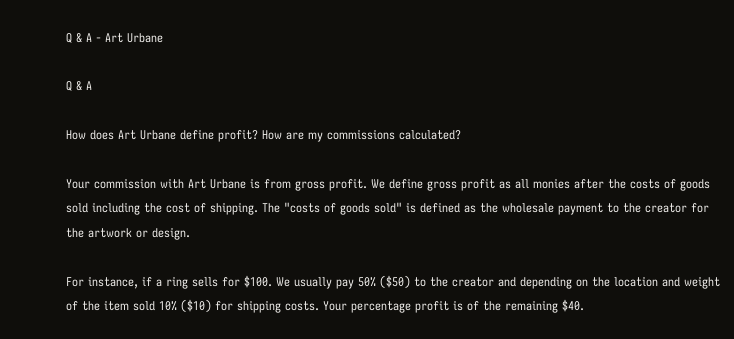Q & A - Art Urbane

Q & A

How does Art Urbane define profit? How are my commissions calculated?

Your commission with Art Urbane is from gross profit. We define gross profit as all monies after the costs of goods sold including the cost of shipping. The "costs of goods sold" is defined as the wholesale payment to the creator for the artwork or design.

For instance, if a ring sells for $100. We usually pay 50% ($50) to the creator and depending on the location and weight of the item sold 10% ($10) for shipping costs. Your percentage profit is of the remaining $40.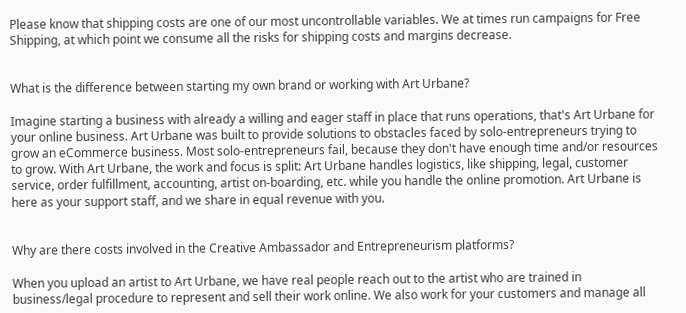Please know that shipping costs are one of our most uncontrollable variables. We at times run campaigns for Free Shipping, at which point we consume all the risks for shipping costs and margins decrease.


What is the difference between starting my own brand or working with Art Urbane?

Imagine starting a business with already a willing and eager staff in place that runs operations, that's Art Urbane for your online business. Art Urbane was built to provide solutions to obstacles faced by solo-entrepreneurs trying to grow an eCommerce business. Most solo-entrepreneurs fail, because they don't have enough time and/or resources to grow. With Art Urbane, the work and focus is split: Art Urbane handles logistics, like shipping, legal, customer service, order fulfillment, accounting, artist on-boarding, etc. while you handle the online promotion. Art Urbane is here as your support staff, and we share in equal revenue with you.


Why are there costs involved in the Creative Ambassador and Entrepreneurism platforms?

When you upload an artist to Art Urbane, we have real people reach out to the artist who are trained in business/legal procedure to represent and sell their work online. We also work for your customers and manage all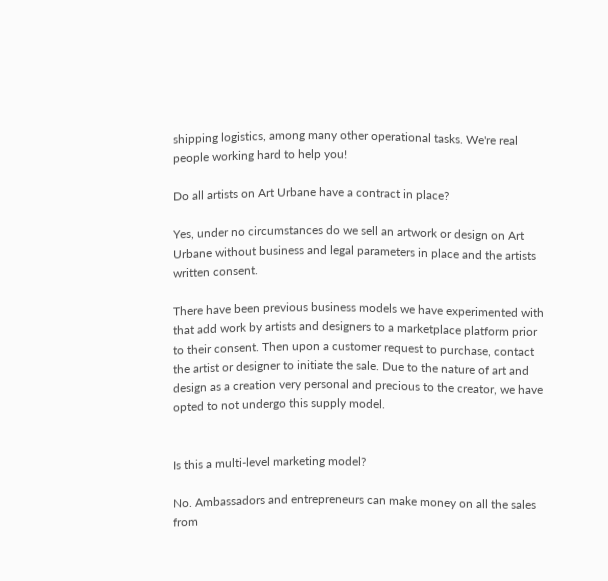shipping logistics, among many other operational tasks. We're real people working hard to help you!

Do all artists on Art Urbane have a contract in place?

Yes, under no circumstances do we sell an artwork or design on Art Urbane without business and legal parameters in place and the artists written consent.

There have been previous business models we have experimented with that add work by artists and designers to a marketplace platform prior to their consent. Then upon a customer request to purchase, contact the artist or designer to initiate the sale. Due to the nature of art and design as a creation very personal and precious to the creator, we have opted to not undergo this supply model.


Is this a multi-level marketing model?

No. Ambassadors and entrepreneurs can make money on all the sales from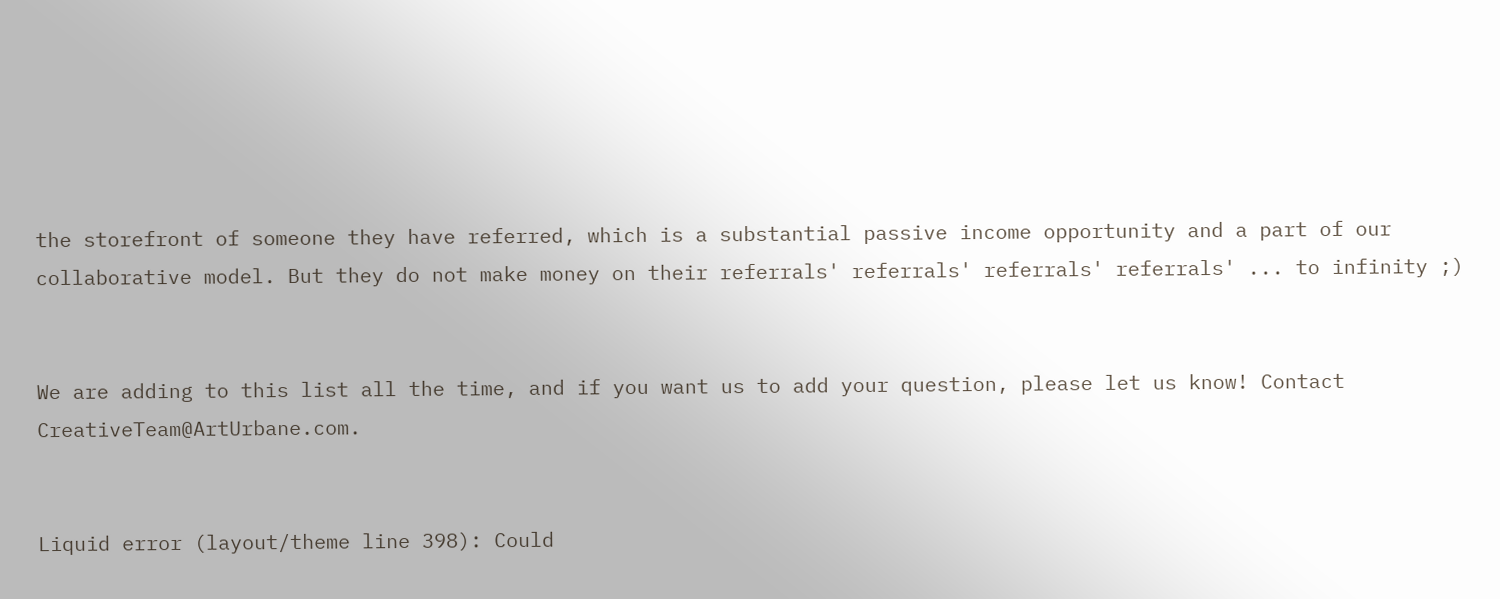the storefront of someone they have referred, which is a substantial passive income opportunity and a part of our collaborative model. But they do not make money on their referrals' referrals' referrals' referrals' ... to infinity ;)


We are adding to this list all the time, and if you want us to add your question, please let us know! Contact CreativeTeam@ArtUrbane.com.


Liquid error (layout/theme line 398): Could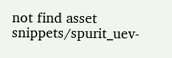not find asset snippets/spurit_uev-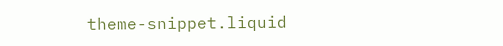theme-snippet.liquid